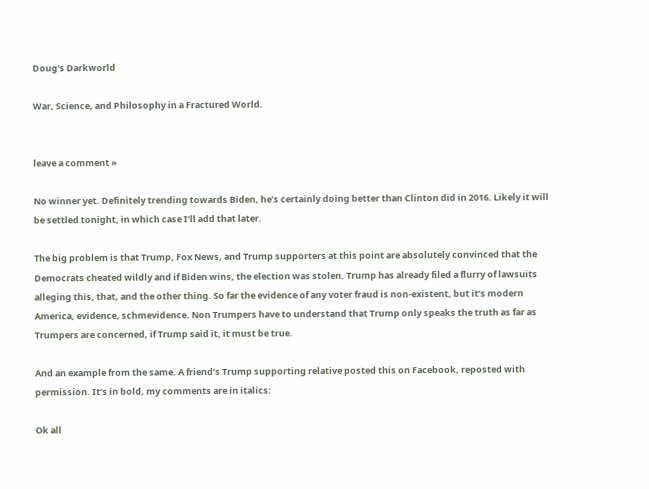Doug's Darkworld

War, Science, and Philosophy in a Fractured World.


leave a comment »

No winner yet. Definitely trending towards Biden, he’s certainly doing better than Clinton did in 2016. Likely it will be settled tonight, in which case I’ll add that later.

The big problem is that Trump, Fox News, and Trump supporters at this point are absolutely convinced that the Democrats cheated wildly and if Biden wins, the election was stolen. Trump has already filed a flurry of lawsuits alleging this, that, and the other thing. So far the evidence of any voter fraud is non-existent, but it’s modern America, evidence, schmevidence. Non Trumpers have to understand that Trump only speaks the truth as far as Trumpers are concerned, if Trump said it, it must be true.

And an example from the same. A friend’s Trump supporting relative posted this on Facebook, reposted with permission. It’s in bold, my comments are in italics:

Ok all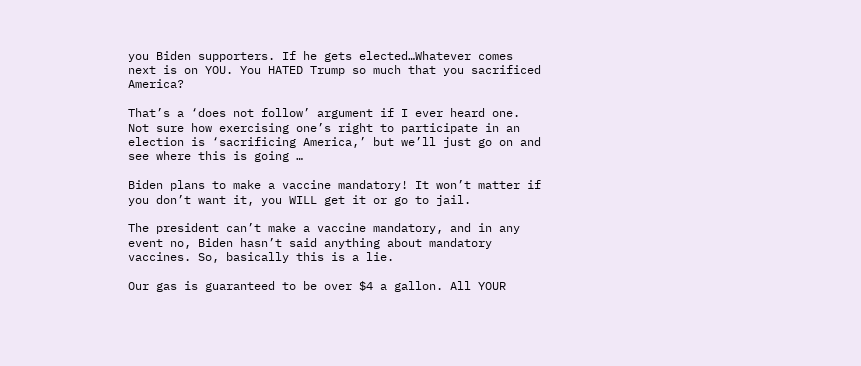you Biden supporters. If he gets elected…Whatever comes next is on YOU. You HATED Trump so much that you sacrificed America?

That’s a ‘does not follow’ argument if I ever heard one. Not sure how exercising one’s right to participate in an election is ‘sacrificing America,’ but we’ll just go on and see where this is going …

Biden plans to make a vaccine mandatory! It won’t matter if you don’t want it, you WILL get it or go to jail.

The president can’t make a vaccine mandatory, and in any event no, Biden hasn’t said anything about mandatory vaccines. So, basically this is a lie.

Our gas is guaranteed to be over $4 a gallon. All YOUR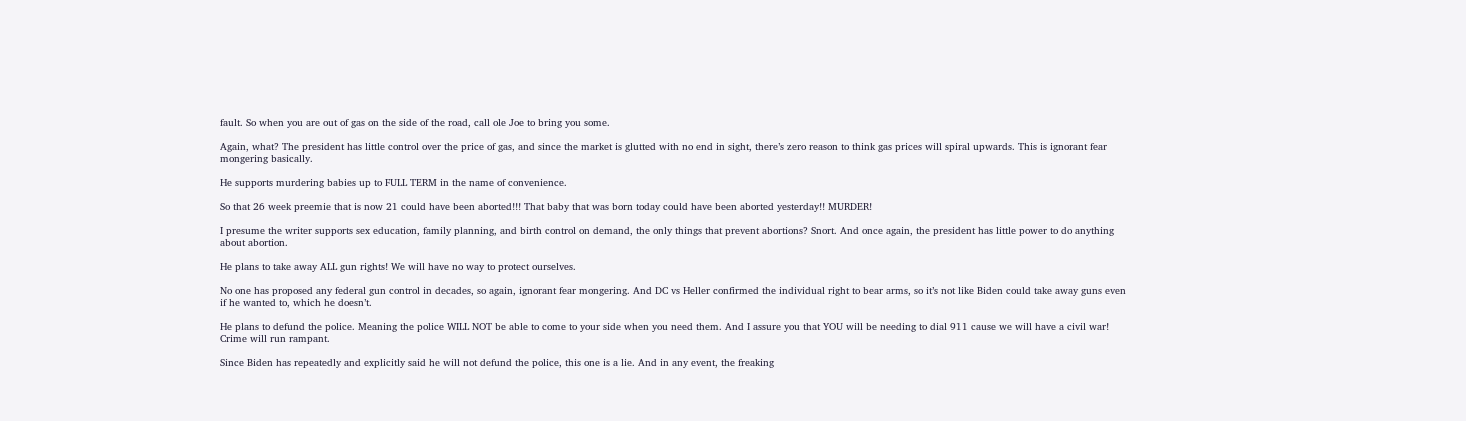fault. So when you are out of gas on the side of the road, call ole Joe to bring you some.

Again, what? The president has little control over the price of gas, and since the market is glutted with no end in sight, there’s zero reason to think gas prices will spiral upwards. This is ignorant fear mongering basically.

He supports murdering babies up to FULL TERM in the name of convenience.

So that 26 week preemie that is now 21 could have been aborted!!! That baby that was born today could have been aborted yesterday!! MURDER!

I presume the writer supports sex education, family planning, and birth control on demand, the only things that prevent abortions? Snort. And once again, the president has little power to do anything about abortion.

He plans to take away ALL gun rights! We will have no way to protect ourselves.

No one has proposed any federal gun control in decades, so again, ignorant fear mongering. And DC vs Heller confirmed the individual right to bear arms, so it’s not like Biden could take away guns even if he wanted to, which he doesn’t.

He plans to defund the police. Meaning the police WILL NOT be able to come to your side when you need them. And I assure you that YOU will be needing to dial 911 cause we will have a civil war! Crime will run rampant.

Since Biden has repeatedly and explicitly said he will not defund the police, this one is a lie. And in any event, the freaking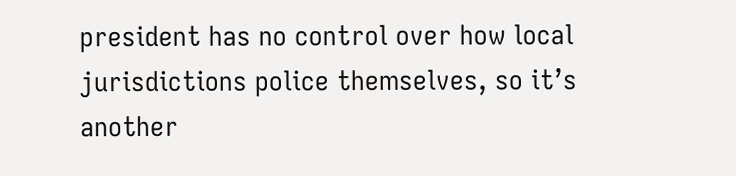president has no control over how local jurisdictions police themselves, so it’s another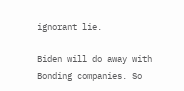ignorant lie.

Biden will do away with Bonding companies. So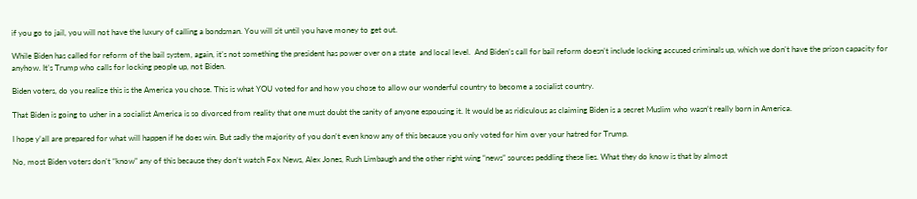if you go to jail, you will not have the luxury of calling a bondsman. You will sit until you have money to get out.

While Biden has called for reform of the bail system, again, it’s not something the president has power over on a state  and local level.  And Biden’s call for bail reform doesn’t include locking accused criminals up, which we don’t have the prison capacity for anyhow. It’s Trump who calls for locking people up, not Biden.

Biden voters, do you realize this is the America you chose. This is what YOU voted for and how you chose to allow our wonderful country to become a socialist country.

That Biden is going to usher in a socialist America is so divorced from reality that one must doubt the sanity of anyone espousing it. It would be as ridiculous as claiming Biden is a secret Muslim who wasn’t really born in America.

I hope y’all are prepared for what will happen if he does win. But sadly the majority of you don’t even know any of this because you only voted for him over your hatred for Trump.

No, most Biden voters don’t “know” any of this because they don’t watch Fox News, Alex Jones, Rush Limbaugh and the other right wing “news” sources peddling these lies. What they do know is that by almost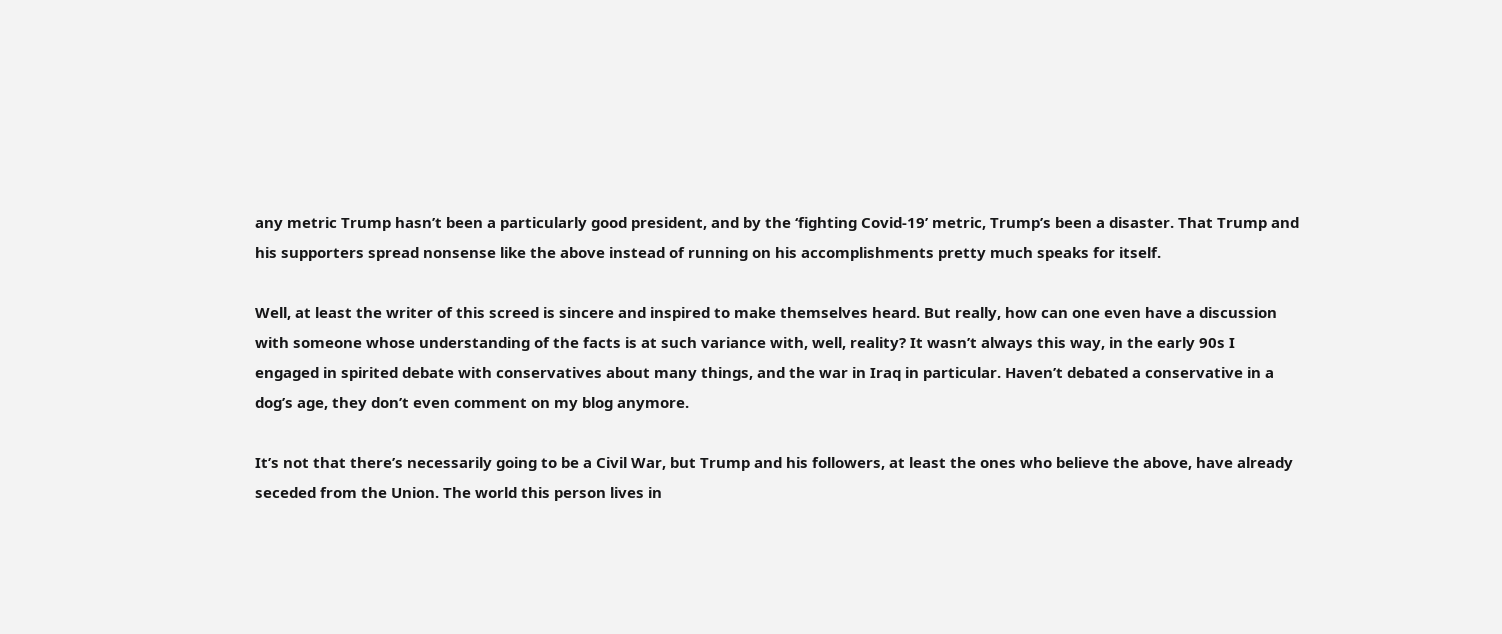any metric Trump hasn’t been a particularly good president, and by the ‘fighting Covid-19’ metric, Trump’s been a disaster. That Trump and his supporters spread nonsense like the above instead of running on his accomplishments pretty much speaks for itself.

Well, at least the writer of this screed is sincere and inspired to make themselves heard. But really, how can one even have a discussion with someone whose understanding of the facts is at such variance with, well, reality? It wasn’t always this way, in the early 90s I engaged in spirited debate with conservatives about many things, and the war in Iraq in particular. Haven’t debated a conservative in a dog’s age, they don’t even comment on my blog anymore.

It’s not that there’s necessarily going to be a Civil War, but Trump and his followers, at least the ones who believe the above, have already seceded from the Union. The world this person lives in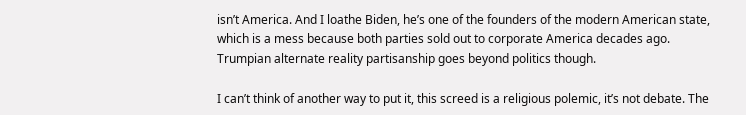isn’t America. And I loathe Biden, he’s one of the founders of the modern American state, which is a mess because both parties sold out to corporate America decades ago. Trumpian alternate reality partisanship goes beyond politics though.

I can’t think of another way to put it, this screed is a religious polemic, it’s not debate. The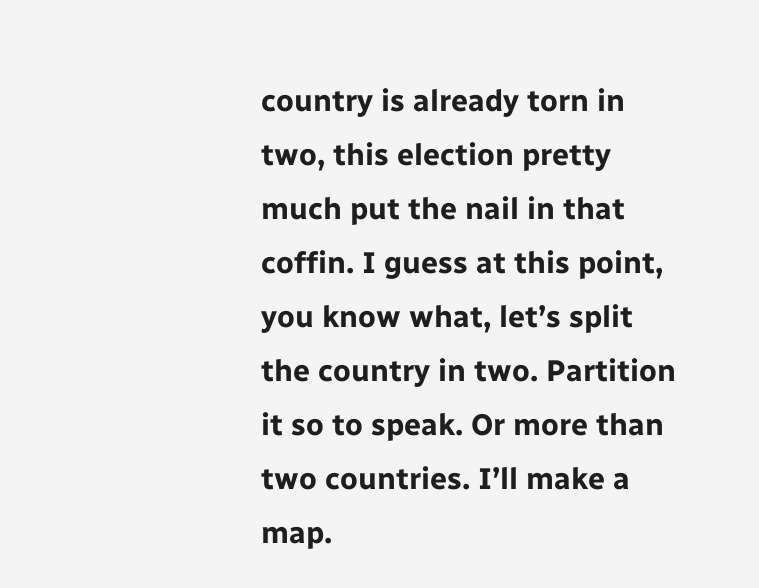country is already torn in two, this election pretty much put the nail in that coffin. I guess at this point, you know what, let’s split the country in two. Partition it so to speak. Or more than two countries. I’ll make a map.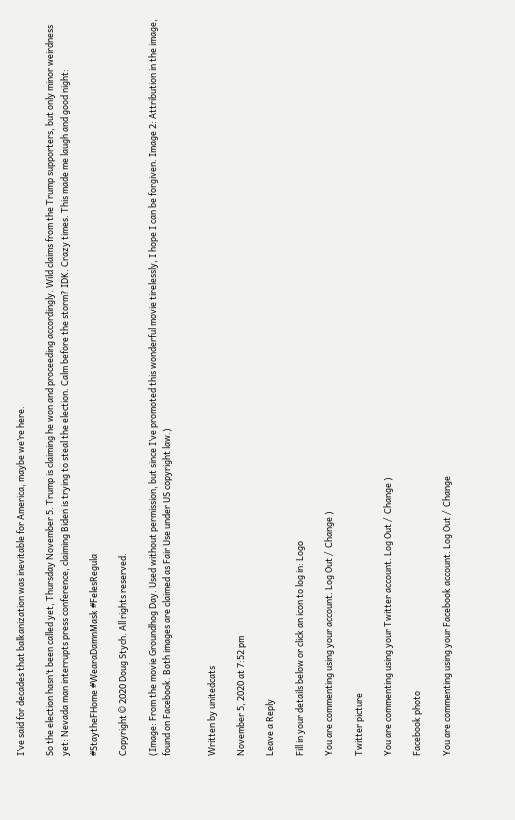I’ve said for decades that balkanization was inevitable for America, maybe we’re here.

So the election hasn’t been called yet, Thursday November 5. Trump is claiming he won and proceeding accordingly. Wild claims from the Trump supporters, but only minor weirdness yet: Nevada man interrupts press conference, claiming Biden is trying to steal the election. Calm before the storm? IDK. Crazy times. This made me laugh and good night:

#StaytheFHome #WearaDamnMask #FelesRegula

Copyright © 2020 Doug Stych. All rights reserved.

(Image: From the movie Groundhog Day. Used without permission, but since I’ve promoted this wonderful movie tirelessly, I hope I can be forgiven. Image 2: Attribution in the image, found on Facebook. Both images are claimed as Fair Use under US copyright law.)


Written by unitedcats

November 5, 2020 at 7:52 pm

Leave a Reply

Fill in your details below or click an icon to log in: Logo

You are commenting using your account. Log Out /  Change )

Twitter picture

You are commenting using your Twitter account. Log Out /  Change )

Facebook photo

You are commenting using your Facebook account. Log Out /  Change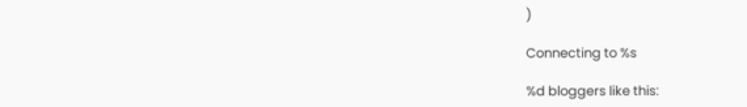)

Connecting to %s

%d bloggers like this: